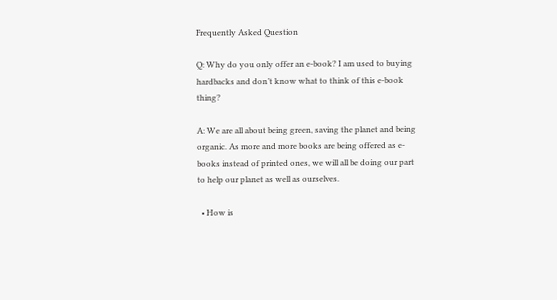Frequently Asked Question

Q: Why do you only offer an e-book? I am used to buying hardbacks and don’t know what to think of this e-book thing?

A: We are all about being green, saving the planet and being organic. As more and more books are being offered as e-books instead of printed ones, we will all be doing our part to help our planet as well as ourselves.

  • How is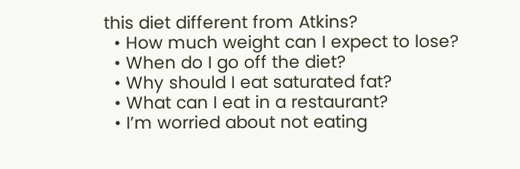this diet different from Atkins?
  • How much weight can I expect to lose?
  • When do I go off the diet?
  • Why should I eat saturated fat?
  • What can I eat in a restaurant?
  • I’m worried about not eating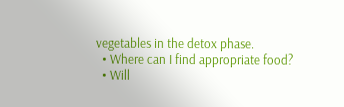vegetables in the detox phase.
  • Where can I find appropriate food?
  • Will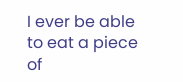I ever be able to eat a piece of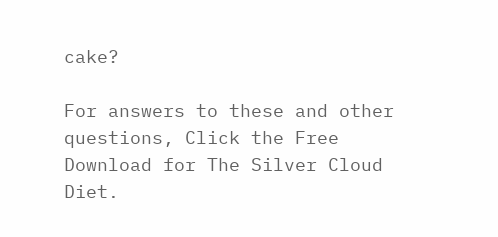cake?

For answers to these and other questions, Click the Free Download for The Silver Cloud Diet.